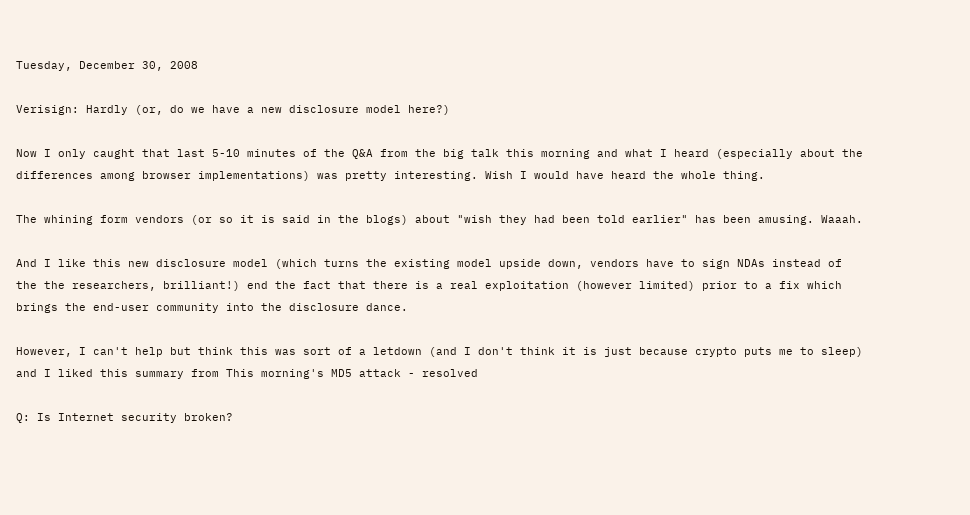Tuesday, December 30, 2008

Verisign: Hardly (or, do we have a new disclosure model here?)

Now I only caught that last 5-10 minutes of the Q&A from the big talk this morning and what I heard (especially about the differences among browser implementations) was pretty interesting. Wish I would have heard the whole thing.

The whining form vendors (or so it is said in the blogs) about "wish they had been told earlier" has been amusing. Waaah.

And I like this new disclosure model (which turns the existing model upside down, vendors have to sign NDAs instead of the the researchers, brilliant!) end the fact that there is a real exploitation (however limited) prior to a fix which brings the end-user community into the disclosure dance.

However, I can't help but think this was sort of a letdown (and I don't think it is just because crypto puts me to sleep) and I liked this summary from This morning's MD5 attack - resolved

Q: Is Internet security broken?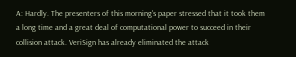A: Hardly. The presenters of this morning's paper stressed that it took them a long time and a great deal of computational power to succeed in their collision attack. VeriSign has already eliminated the attack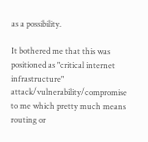as a possibility.

It bothered me that this was positioned as "critical internet infrastructure" attack/vulnerability/compromise to me which pretty much means routing or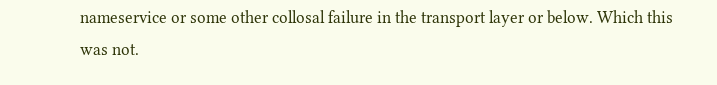nameservice or some other collosal failure in the transport layer or below. Which this was not.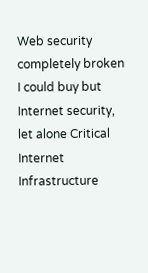Web security completely broken I could buy but Internet security, let alone Critical Internet Infrastructure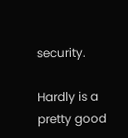security.

Hardly is a pretty good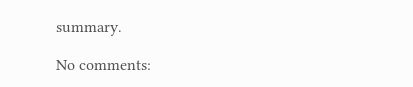summary.

No comments: